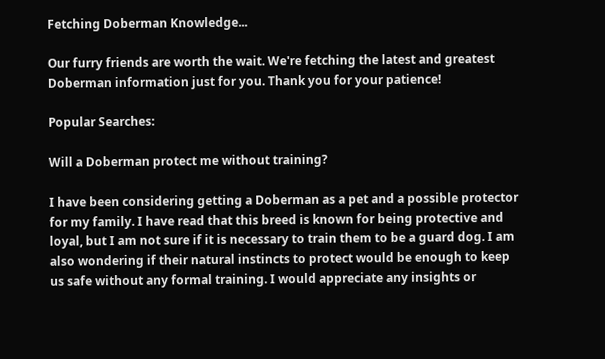Fetching Doberman Knowledge...

Our furry friends are worth the wait. We're fetching the latest and greatest Doberman information just for you. Thank you for your patience!

Popular Searches:

Will a Doberman protect me without training?

I have been considering getting a Doberman as a pet and a possible protector for my family. I have read that this breed is known for being protective and loyal, but I am not sure if it is necessary to train them to be a guard dog. I am also wondering if their natural instincts to protect would be enough to keep us safe without any formal training. I would appreciate any insights or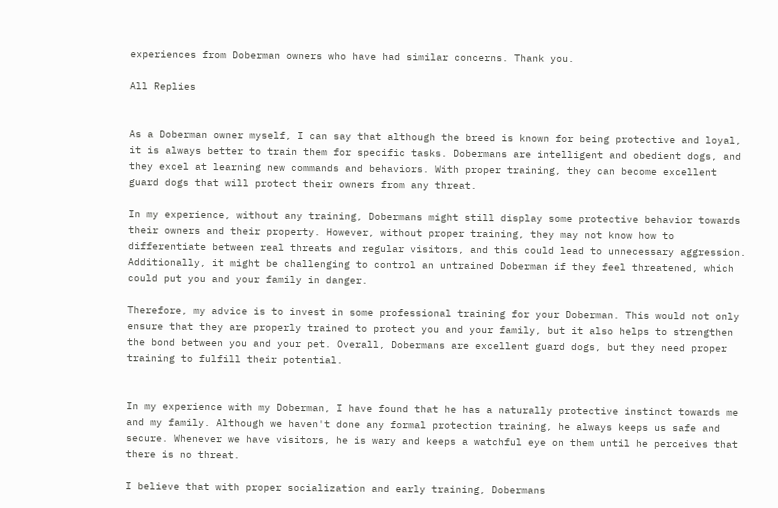experiences from Doberman owners who have had similar concerns. Thank you.

All Replies


As a Doberman owner myself, I can say that although the breed is known for being protective and loyal, it is always better to train them for specific tasks. Dobermans are intelligent and obedient dogs, and they excel at learning new commands and behaviors. With proper training, they can become excellent guard dogs that will protect their owners from any threat.

In my experience, without any training, Dobermans might still display some protective behavior towards their owners and their property. However, without proper training, they may not know how to differentiate between real threats and regular visitors, and this could lead to unnecessary aggression. Additionally, it might be challenging to control an untrained Doberman if they feel threatened, which could put you and your family in danger.

Therefore, my advice is to invest in some professional training for your Doberman. This would not only ensure that they are properly trained to protect you and your family, but it also helps to strengthen the bond between you and your pet. Overall, Dobermans are excellent guard dogs, but they need proper training to fulfill their potential.


In my experience with my Doberman, I have found that he has a naturally protective instinct towards me and my family. Although we haven't done any formal protection training, he always keeps us safe and secure. Whenever we have visitors, he is wary and keeps a watchful eye on them until he perceives that there is no threat.

I believe that with proper socialization and early training, Dobermans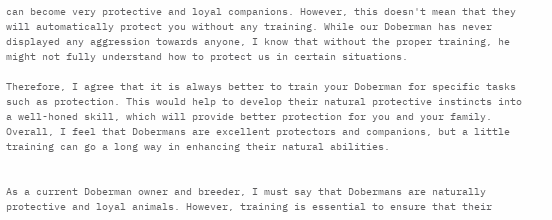can become very protective and loyal companions. However, this doesn't mean that they will automatically protect you without any training. While our Doberman has never displayed any aggression towards anyone, I know that without the proper training, he might not fully understand how to protect us in certain situations.

Therefore, I agree that it is always better to train your Doberman for specific tasks such as protection. This would help to develop their natural protective instincts into a well-honed skill, which will provide better protection for you and your family. Overall, I feel that Dobermans are excellent protectors and companions, but a little training can go a long way in enhancing their natural abilities.


As a current Doberman owner and breeder, I must say that Dobermans are naturally protective and loyal animals. However, training is essential to ensure that their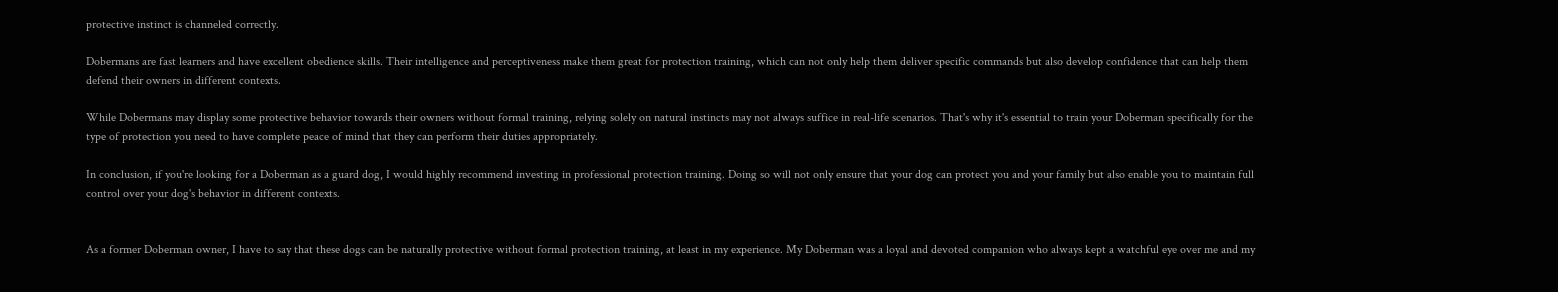protective instinct is channeled correctly.

Dobermans are fast learners and have excellent obedience skills. Their intelligence and perceptiveness make them great for protection training, which can not only help them deliver specific commands but also develop confidence that can help them defend their owners in different contexts.

While Dobermans may display some protective behavior towards their owners without formal training, relying solely on natural instincts may not always suffice in real-life scenarios. That's why it's essential to train your Doberman specifically for the type of protection you need to have complete peace of mind that they can perform their duties appropriately.

In conclusion, if you're looking for a Doberman as a guard dog, I would highly recommend investing in professional protection training. Doing so will not only ensure that your dog can protect you and your family but also enable you to maintain full control over your dog's behavior in different contexts.


As a former Doberman owner, I have to say that these dogs can be naturally protective without formal protection training, at least in my experience. My Doberman was a loyal and devoted companion who always kept a watchful eye over me and my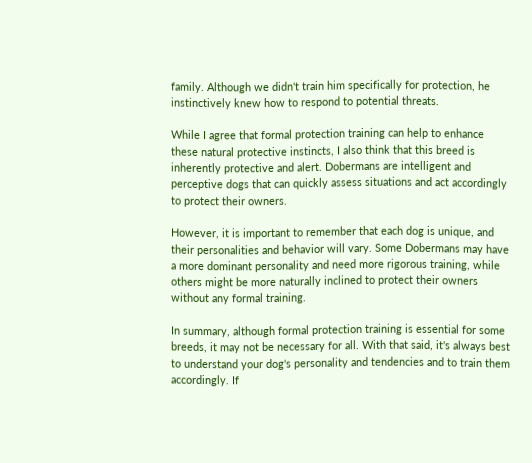family. Although we didn't train him specifically for protection, he instinctively knew how to respond to potential threats.

While I agree that formal protection training can help to enhance these natural protective instincts, I also think that this breed is inherently protective and alert. Dobermans are intelligent and perceptive dogs that can quickly assess situations and act accordingly to protect their owners.

However, it is important to remember that each dog is unique, and their personalities and behavior will vary. Some Dobermans may have a more dominant personality and need more rigorous training, while others might be more naturally inclined to protect their owners without any formal training.

In summary, although formal protection training is essential for some breeds, it may not be necessary for all. With that said, it's always best to understand your dog's personality and tendencies and to train them accordingly. If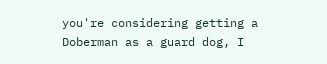you're considering getting a Doberman as a guard dog, I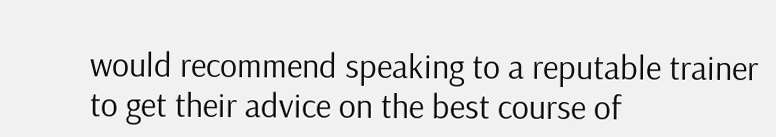would recommend speaking to a reputable trainer to get their advice on the best course of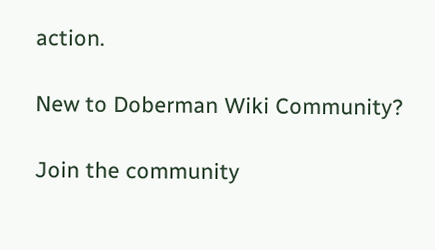action.

New to Doberman Wiki Community?

Join the community